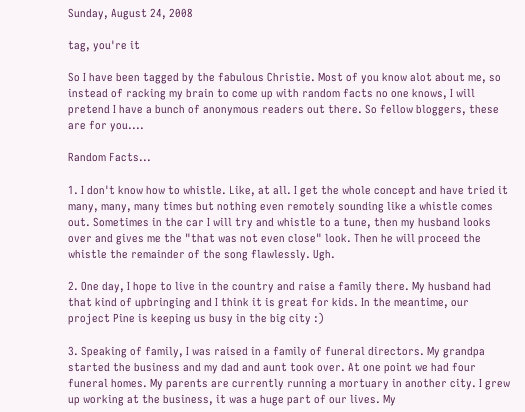Sunday, August 24, 2008

tag, you're it

So I have been tagged by the fabulous Christie. Most of you know alot about me, so instead of racking my brain to come up with random facts no one knows, I will pretend I have a bunch of anonymous readers out there. So fellow bloggers, these are for you....

Random Facts...

1. I don't know how to whistle. Like, at all. I get the whole concept and have tried it many, many, many times but nothing even remotely sounding like a whistle comes out. Sometimes in the car I will try and whistle to a tune, then my husband looks over and gives me the "that was not even close" look. Then he will proceed the whistle the remainder of the song flawlessly. Ugh.

2. One day, I hope to live in the country and raise a family there. My husband had that kind of upbringing and I think it is great for kids. In the meantime, our project Pine is keeping us busy in the big city :)

3. Speaking of family, I was raised in a family of funeral directors. My grandpa started the business and my dad and aunt took over. At one point we had four funeral homes. My parents are currently running a mortuary in another city. I grew up working at the business, it was a huge part of our lives. My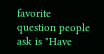favorite question people ask is "Have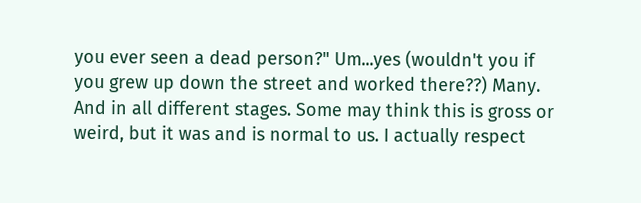you ever seen a dead person?" Um...yes (wouldn't you if you grew up down the street and worked there??) Many. And in all different stages. Some may think this is gross or weird, but it was and is normal to us. I actually respect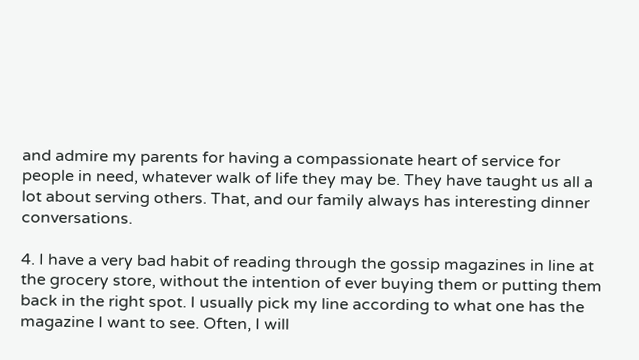and admire my parents for having a compassionate heart of service for people in need, whatever walk of life they may be. They have taught us all a lot about serving others. That, and our family always has interesting dinner conversations.

4. I have a very bad habit of reading through the gossip magazines in line at the grocery store, without the intention of ever buying them or putting them back in the right spot. I usually pick my line according to what one has the magazine I want to see. Often, I will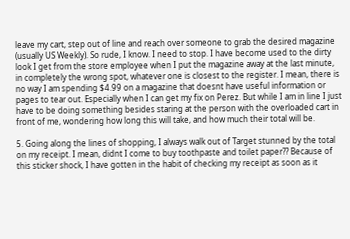leave my cart, step out of line and reach over someone to grab the desired magazine (usually US Weekly). So rude, I know. I need to stop. I have become used to the dirty look I get from the store employee when I put the magazine away at the last minute, in completely the wrong spot, whatever one is closest to the register. I mean, there is no way I am spending $4.99 on a magazine that doesnt have useful information or pages to tear out. Especially when I can get my fix on Perez. But while I am in line I just have to be doing something besides staring at the person with the overloaded cart in front of me, wondering how long this will take, and how much their total will be.

5. Going along the lines of shopping, I always walk out of Target stunned by the total on my receipt. I mean, didnt I come to buy toothpaste and toilet paper?? Because of this sticker shock, I have gotten in the habit of checking my receipt as soon as it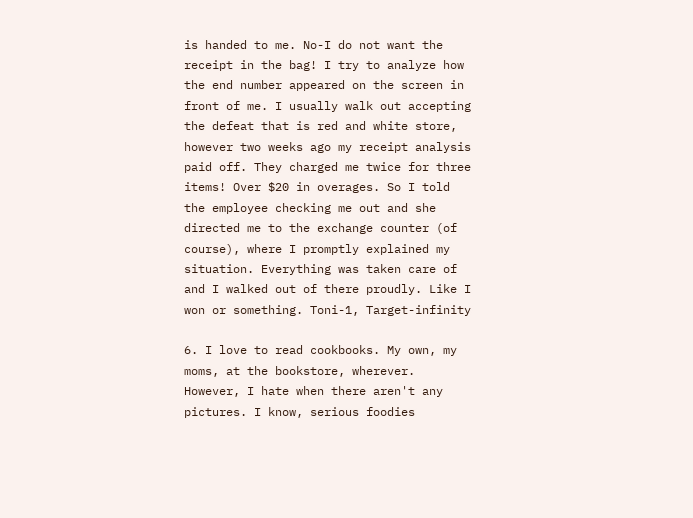is handed to me. No-I do not want the receipt in the bag! I try to analyze how the end number appeared on the screen in front of me. I usually walk out accepting the defeat that is red and white store, however two weeks ago my receipt analysis paid off. They charged me twice for three items! Over $20 in overages. So I told the employee checking me out and she directed me to the exchange counter (of course), where I promptly explained my situation. Everything was taken care of and I walked out of there proudly. Like I won or something. Toni-1, Target-infinity

6. I love to read cookbooks. My own, my moms, at the bookstore, wherever. However, I hate when there aren't any pictures. I know, serious foodies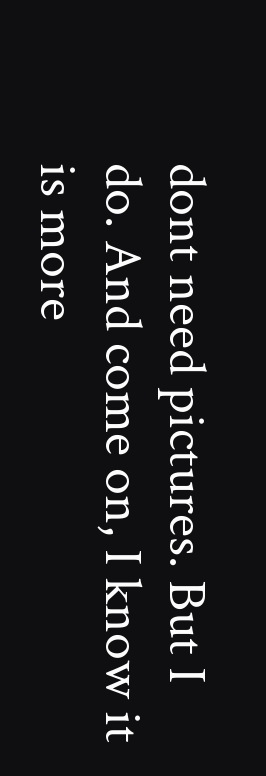dont need pictures. But I do. And come on, I know it is more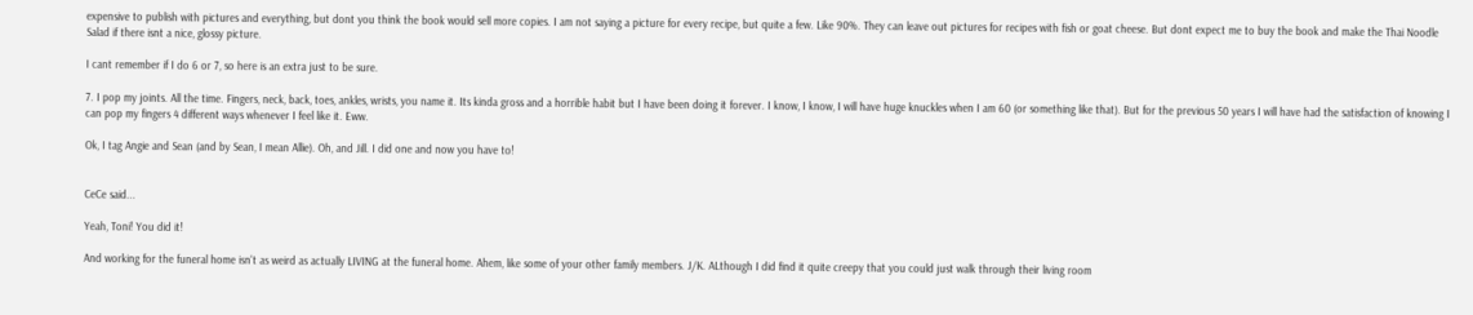expensive to publish with pictures and everything, but dont you think the book would sell more copies. I am not saying a picture for every recipe, but quite a few. Like 90%. They can leave out pictures for recipes with fish or goat cheese. But dont expect me to buy the book and make the Thai Noodle Salad if there isnt a nice, glossy picture.

I cant remember if I do 6 or 7, so here is an extra just to be sure.

7. I pop my joints. All the time. Fingers, neck, back, toes, ankles, wrists, you name it. Its kinda gross and a horrible habit but I have been doing it forever. I know, I know, I will have huge knuckles when I am 60 (or something like that). But for the previous 50 years I will have had the satisfaction of knowing I can pop my fingers 4 different ways whenever I feel like it. Eww.

Ok, I tag Angie and Sean (and by Sean, I mean Allie). Oh, and Jill. I did one and now you have to!


CeCe said...

Yeah, Toni! You did it!

And working for the funeral home isn't as weird as actually LIVING at the funeral home. Ahem, like some of your other family members. J/K. ALthough I did find it quite creepy that you could just walk through their living room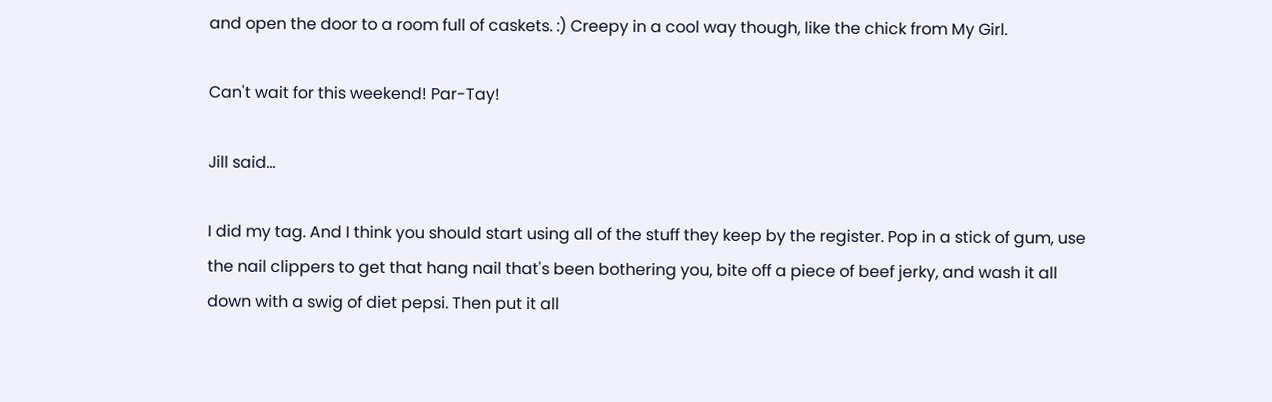and open the door to a room full of caskets. :) Creepy in a cool way though, like the chick from My Girl.

Can't wait for this weekend! Par-Tay!

Jill said...

I did my tag. And I think you should start using all of the stuff they keep by the register. Pop in a stick of gum, use the nail clippers to get that hang nail that's been bothering you, bite off a piece of beef jerky, and wash it all down with a swig of diet pepsi. Then put it all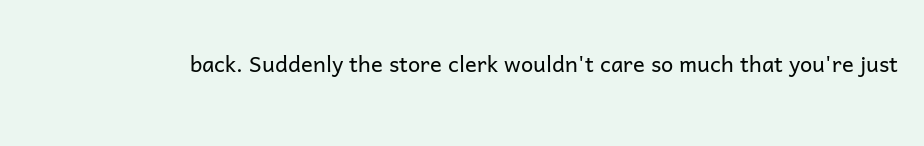back. Suddenly the store clerk wouldn't care so much that you're just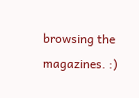browsing the magazines. :)